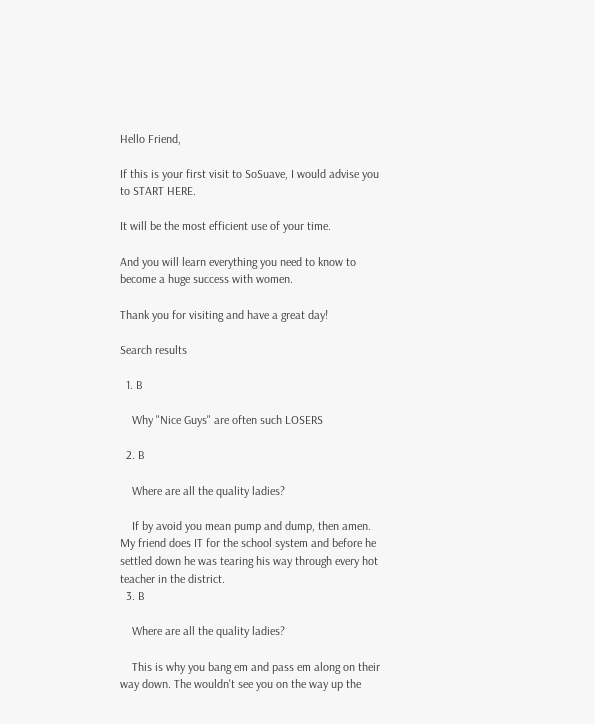Hello Friend,

If this is your first visit to SoSuave, I would advise you to START HERE.

It will be the most efficient use of your time.

And you will learn everything you need to know to become a huge success with women.

Thank you for visiting and have a great day!

Search results

  1. B

    Why "Nice Guys" are often such LOSERS

  2. B

    Where are all the quality ladies?

    If by avoid you mean pump and dump, then amen. My friend does IT for the school system and before he settled down he was tearing his way through every hot teacher in the district.
  3. B

    Where are all the quality ladies?

    This is why you bang em and pass em along on their way down. The wouldn't see you on the way up the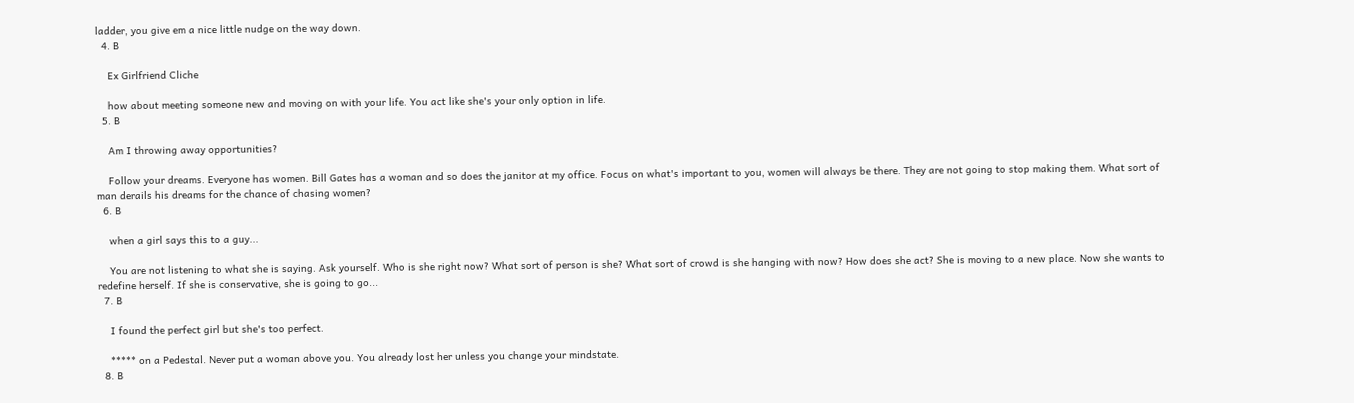ladder, you give em a nice little nudge on the way down.
  4. B

    Ex Girlfriend Cliche

    how about meeting someone new and moving on with your life. You act like she's your only option in life.
  5. B

    Am I throwing away opportunities?

    Follow your dreams. Everyone has women. Bill Gates has a woman and so does the janitor at my office. Focus on what's important to you, women will always be there. They are not going to stop making them. What sort of man derails his dreams for the chance of chasing women?
  6. B

    when a girl says this to a guy...

    You are not listening to what she is saying. Ask yourself. Who is she right now? What sort of person is she? What sort of crowd is she hanging with now? How does she act? She is moving to a new place. Now she wants to redefine herself. If she is conservative, she is going to go...
  7. B

    I found the perfect girl but she's too perfect.

    ***** on a Pedestal. Never put a woman above you. You already lost her unless you change your mindstate.
  8. B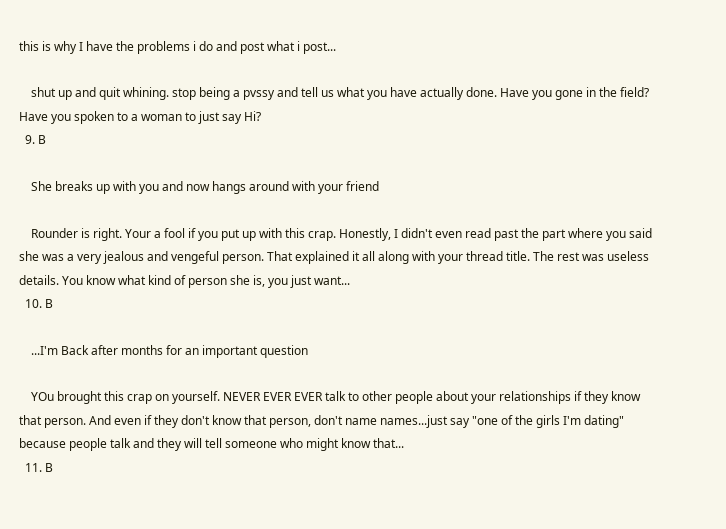this is why I have the problems i do and post what i post...

    shut up and quit whining. stop being a pvssy and tell us what you have actually done. Have you gone in the field? Have you spoken to a woman to just say Hi?
  9. B

    She breaks up with you and now hangs around with your friend

    Rounder is right. Your a fool if you put up with this crap. Honestly, I didn't even read past the part where you said she was a very jealous and vengeful person. That explained it all along with your thread title. The rest was useless details. You know what kind of person she is, you just want...
  10. B

    ...I'm Back after months for an important question

    YOu brought this crap on yourself. NEVER EVER EVER talk to other people about your relationships if they know that person. And even if they don't know that person, don't name names...just say "one of the girls I'm dating" because people talk and they will tell someone who might know that...
  11. B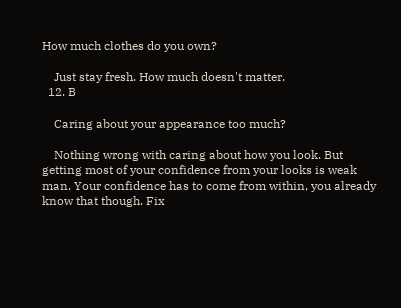How much clothes do you own?

    Just stay fresh. How much doesn't matter.
  12. B

    Caring about your appearance too much?

    Nothing wrong with caring about how you look. But getting most of your confidence from your looks is weak man. Your confidence has to come from within, you already know that though. Fix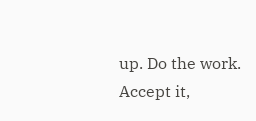up. Do the work. Accept it,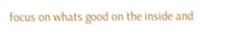focus on whats good on the inside and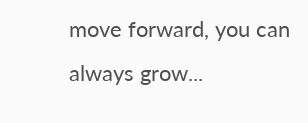move forward, you can always grow...